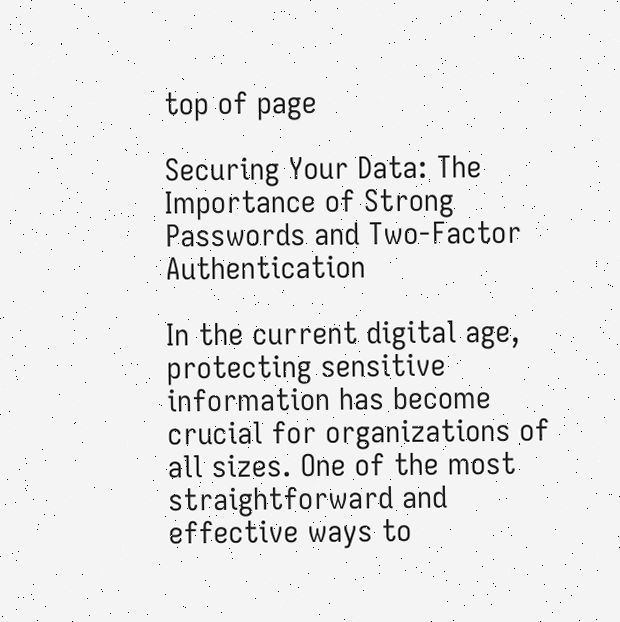top of page

Securing Your Data: The Importance of Strong Passwords and Two-Factor Authentication

In the current digital age, protecting sensitive information has become crucial for organizations of all sizes. One of the most straightforward and effective ways to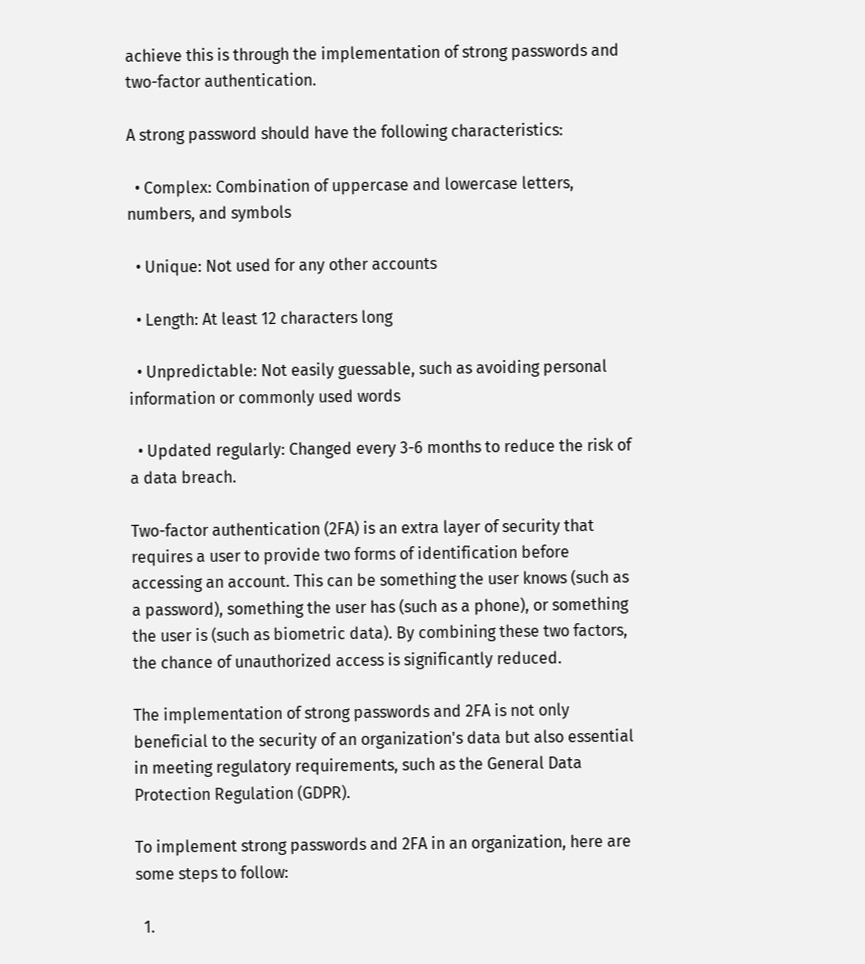achieve this is through the implementation of strong passwords and two-factor authentication.

A strong password should have the following characteristics:

  • Complex: Combination of uppercase and lowercase letters, numbers, and symbols

  • Unique: Not used for any other accounts

  • Length: At least 12 characters long

  • Unpredictable: Not easily guessable, such as avoiding personal information or commonly used words

  • Updated regularly: Changed every 3-6 months to reduce the risk of a data breach.

Two-factor authentication (2FA) is an extra layer of security that requires a user to provide two forms of identification before accessing an account. This can be something the user knows (such as a password), something the user has (such as a phone), or something the user is (such as biometric data). By combining these two factors, the chance of unauthorized access is significantly reduced.

The implementation of strong passwords and 2FA is not only beneficial to the security of an organization's data but also essential in meeting regulatory requirements, such as the General Data Protection Regulation (GDPR).

To implement strong passwords and 2FA in an organization, here are some steps to follow:

  1.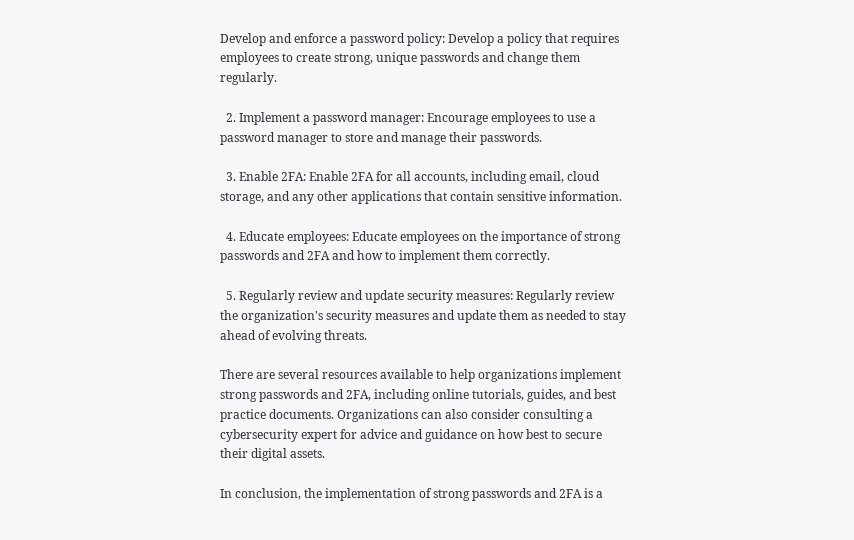Develop and enforce a password policy: Develop a policy that requires employees to create strong, unique passwords and change them regularly.

  2. Implement a password manager: Encourage employees to use a password manager to store and manage their passwords.

  3. Enable 2FA: Enable 2FA for all accounts, including email, cloud storage, and any other applications that contain sensitive information.

  4. Educate employees: Educate employees on the importance of strong passwords and 2FA and how to implement them correctly.

  5. Regularly review and update security measures: Regularly review the organization's security measures and update them as needed to stay ahead of evolving threats.

There are several resources available to help organizations implement strong passwords and 2FA, including online tutorials, guides, and best practice documents. Organizations can also consider consulting a cybersecurity expert for advice and guidance on how best to secure their digital assets.

In conclusion, the implementation of strong passwords and 2FA is a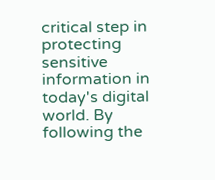critical step in protecting sensitive information in today's digital world. By following the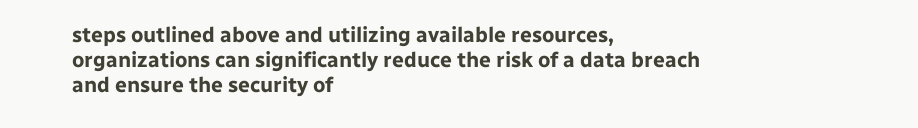steps outlined above and utilizing available resources, organizations can significantly reduce the risk of a data breach and ensure the security of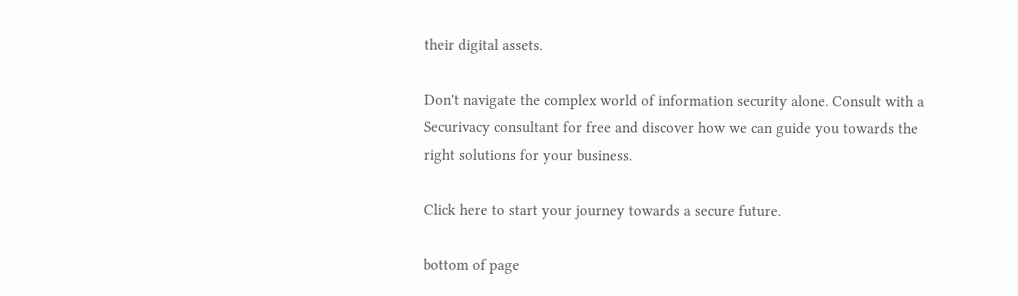their digital assets.

Don't navigate the complex world of information security alone. Consult with a Securivacy consultant for free and discover how we can guide you towards the right solutions for your business.

Click here to start your journey towards a secure future.

bottom of page